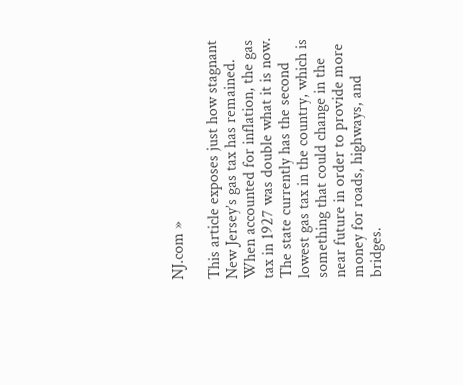NJ.com »

This article exposes just how stagnant New Jersey’s gas tax has remained. When accounted for inflation, the gas tax in 1927 was double what it is now. The state currently has the second lowest gas tax in the country, which is something that could change in the near future in order to provide more money for roads, highways, and bridges.